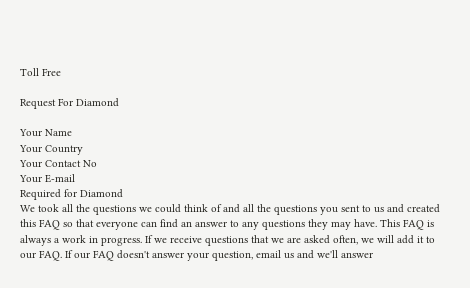Toll Free

Request For Diamond

Your Name
Your Country
Your Contact No
Your E-mail
Required for Diamond
We took all the questions we could think of and all the questions you sent to us and created this FAQ so that everyone can find an answer to any questions they may have. This FAQ is always a work in progress. If we receive questions that we are asked often, we will add it to our FAQ. If our FAQ doesn't answer your question, email us and we'll answer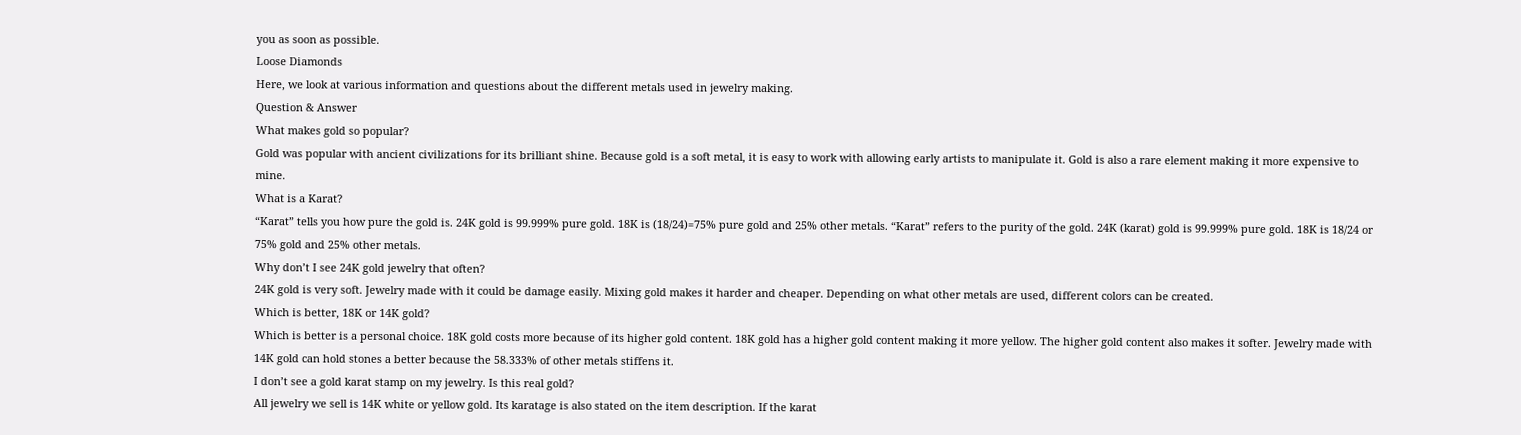you as soon as possible.
Loose Diamonds
Here, we look at various information and questions about the different metals used in jewelry making.
Question & Answer
What makes gold so popular?
Gold was popular with ancient civilizations for its brilliant shine. Because gold is a soft metal, it is easy to work with allowing early artists to manipulate it. Gold is also a rare element making it more expensive to mine.
What is a Karat?
“Karat” tells you how pure the gold is. 24K gold is 99.999% pure gold. 18K is (18/24)=75% pure gold and 25% other metals. “Karat” refers to the purity of the gold. 24K (karat) gold is 99.999% pure gold. 18K is 18/24 or 75% gold and 25% other metals.
Why don’t I see 24K gold jewelry that often?
24K gold is very soft. Jewelry made with it could be damage easily. Mixing gold makes it harder and cheaper. Depending on what other metals are used, different colors can be created.
Which is better, 18K or 14K gold?
Which is better is a personal choice. 18K gold costs more because of its higher gold content. 18K gold has a higher gold content making it more yellow. The higher gold content also makes it softer. Jewelry made with 14K gold can hold stones a better because the 58.333% of other metals stiffens it.
I don’t see a gold karat stamp on my jewelry. Is this real gold?
All jewelry we sell is 14K white or yellow gold. Its karatage is also stated on the item description. If the karat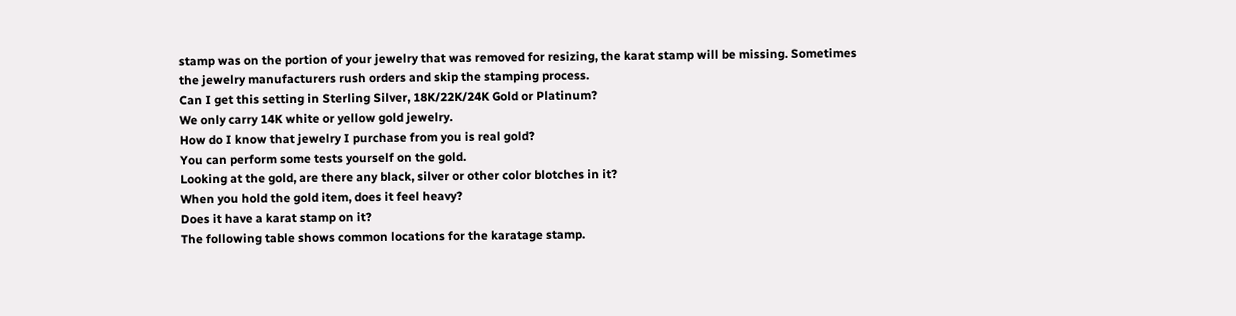stamp was on the portion of your jewelry that was removed for resizing, the karat stamp will be missing. Sometimes the jewelry manufacturers rush orders and skip the stamping process.
Can I get this setting in Sterling Silver, 18K/22K/24K Gold or Platinum?
We only carry 14K white or yellow gold jewelry.
How do I know that jewelry I purchase from you is real gold?
You can perform some tests yourself on the gold.
Looking at the gold, are there any black, silver or other color blotches in it?
When you hold the gold item, does it feel heavy?
Does it have a karat stamp on it?
The following table shows common locations for the karatage stamp.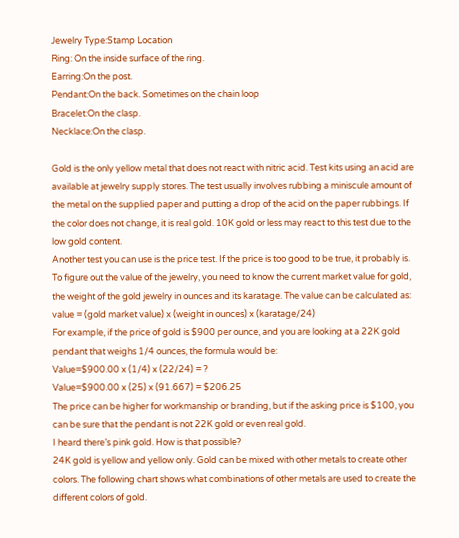Jewelry Type:Stamp Location
Ring: On the inside surface of the ring.
Earring:On the post.
Pendant:On the back. Sometimes on the chain loop
Bracelet:On the clasp.
Necklace:On the clasp.

Gold is the only yellow metal that does not react with nitric acid. Test kits using an acid are available at jewelry supply stores. The test usually involves rubbing a miniscule amount of the metal on the supplied paper and putting a drop of the acid on the paper rubbings. If the color does not change, it is real gold. 10K gold or less may react to this test due to the low gold content.
Another test you can use is the price test. If the price is too good to be true, it probably is. To figure out the value of the jewelry, you need to know the current market value for gold, the weight of the gold jewelry in ounces and its karatage. The value can be calculated as:
value = (gold market value) x (weight in ounces) x (karatage/24)
For example, if the price of gold is $900 per ounce, and you are looking at a 22K gold pendant that weighs 1/4 ounces, the formula would be:
Value=$900.00 x (1/4) x (22/24) = ?
Value=$900.00 x (25) x (91.667) = $206.25
The price can be higher for workmanship or branding, but if the asking price is $100, you can be sure that the pendant is not 22K gold or even real gold.
I heard there’s pink gold. How is that possible?
24K gold is yellow and yellow only. Gold can be mixed with other metals to create other colors. The following chart shows what combinations of other metals are used to create the different colors of gold.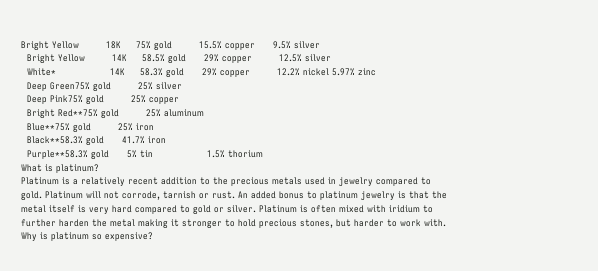Bright Yellow         18K     75% gold         15.5% copper      9.5% silver
  Bright Yellow         14K     58.5% gold      29% copper         12.5% silver
  White*                  14K     58.3% gold      29% copper         12.2% nickel 5.97% zinc
  Deep Green75% gold         25% silver
  Deep Pink75% gold         25% copper
  Bright Red**75% gold         25% aluminum
  Blue**75% gold         25% iron
  Black**58.3% gold      41.7% iron
  Purple**58.3% gold      5% tin                  1.5% thorium
What is platinum?
Platinum is a relatively recent addition to the precious metals used in jewelry compared to gold. Platinum will not corrode, tarnish or rust. An added bonus to platinum jewelry is that the metal itself is very hard compared to gold or silver. Platinum is often mixed with iridium to further harden the metal making it stronger to hold precious stones, but harder to work with.
Why is platinum so expensive?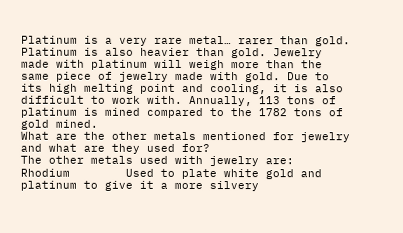Platinum is a very rare metal… rarer than gold. Platinum is also heavier than gold. Jewelry made with platinum will weigh more than the same piece of jewelry made with gold. Due to its high melting point and cooling, it is also difficult to work with. Annually, 113 tons of platinum is mined compared to the 1782 tons of gold mined.
What are the other metals mentioned for jewelry and what are they used for?
The other metals used with jewelry are:
Rhodium        Used to plate white gold and platinum to give it a more silvery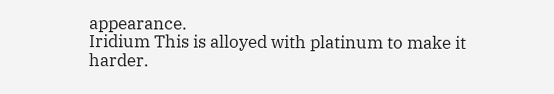appearance.
Iridium This is alloyed with platinum to make it harder.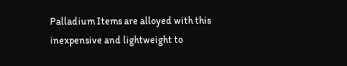Palladium Items are alloyed with this inexpensive and lightweight to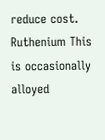reduce cost.
Ruthenium This is occasionally alloyed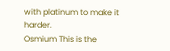with platinum to make it harder.
Osmium This is the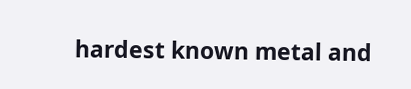hardest known metal and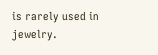is rarely used in jewelry.